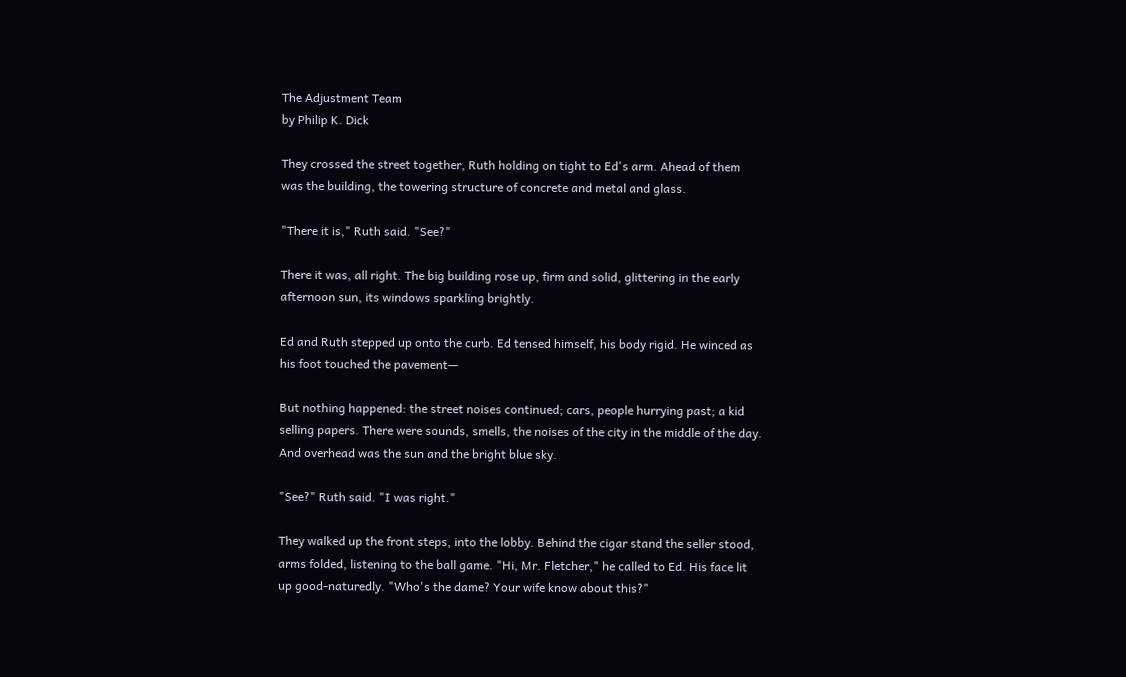The Adjustment Team
by Philip K. Dick

They crossed the street together, Ruth holding on tight to Ed's arm. Ahead of them was the building, the towering structure of concrete and metal and glass.

"There it is," Ruth said. "See?"

There it was, all right. The big building rose up, firm and solid, glittering in the early afternoon sun, its windows sparkling brightly.

Ed and Ruth stepped up onto the curb. Ed tensed himself, his body rigid. He winced as his foot touched the pavement—

But nothing happened: the street noises continued; cars, people hurrying past; a kid selling papers. There were sounds, smells, the noises of the city in the middle of the day. And overhead was the sun and the bright blue sky.

"See?" Ruth said. "I was right."

They walked up the front steps, into the lobby. Behind the cigar stand the seller stood, arms folded, listening to the ball game. "Hi, Mr. Fletcher," he called to Ed. His face lit up good-naturedly. "Who's the dame? Your wife know about this?"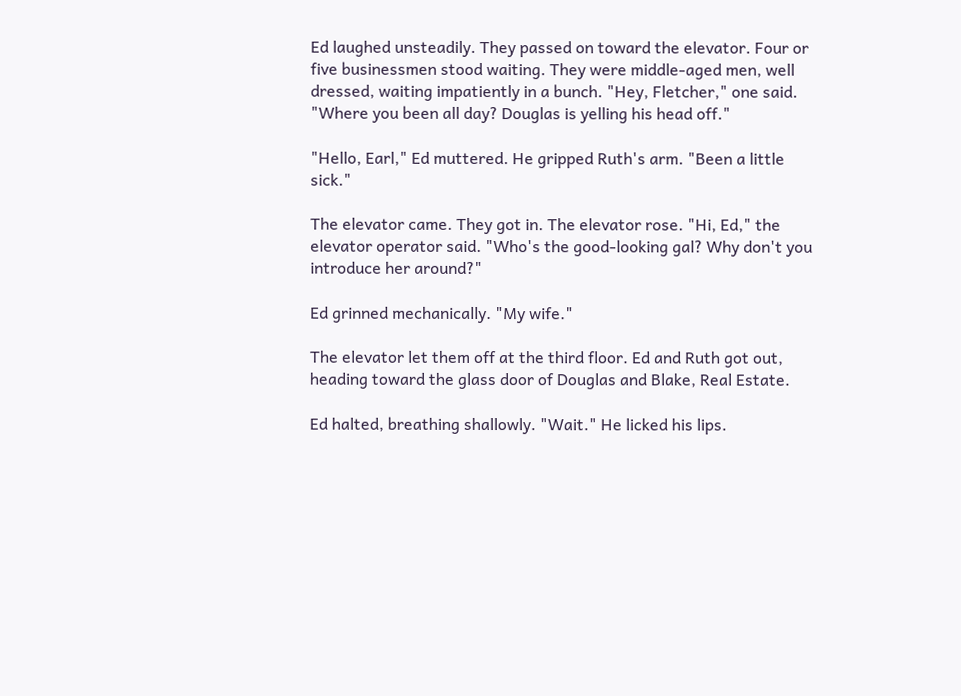Ed laughed unsteadily. They passed on toward the elevator. Four or five businessmen stood waiting. They were middle-aged men, well dressed, waiting impatiently in a bunch. "Hey, Fletcher," one said. "Where you been all day? Douglas is yelling his head off."

"Hello, Earl," Ed muttered. He gripped Ruth's arm. "Been a little sick."

The elevator came. They got in. The elevator rose. "Hi, Ed," the elevator operator said. "Who's the good-looking gal? Why don't you introduce her around?"

Ed grinned mechanically. "My wife."

The elevator let them off at the third floor. Ed and Ruth got out, heading toward the glass door of Douglas and Blake, Real Estate.

Ed halted, breathing shallowly. "Wait." He licked his lips.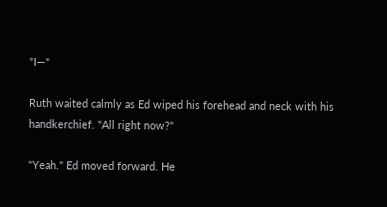"I—"

Ruth waited calmly as Ed wiped his forehead and neck with his handkerchief. "All right now?"

"Yeah." Ed moved forward. He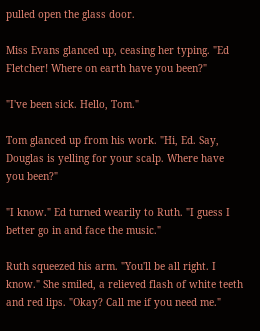pulled open the glass door.

Miss Evans glanced up, ceasing her typing. "Ed Fletcher! Where on earth have you been?"

"I've been sick. Hello, Tom."

Tom glanced up from his work. "Hi, Ed. Say, Douglas is yelling for your scalp. Where have you been?"

"I know." Ed turned wearily to Ruth. "I guess I better go in and face the music."

Ruth squeezed his arm. "You'll be all right. I know." She smiled, a relieved flash of white teeth and red lips. "Okay? Call me if you need me."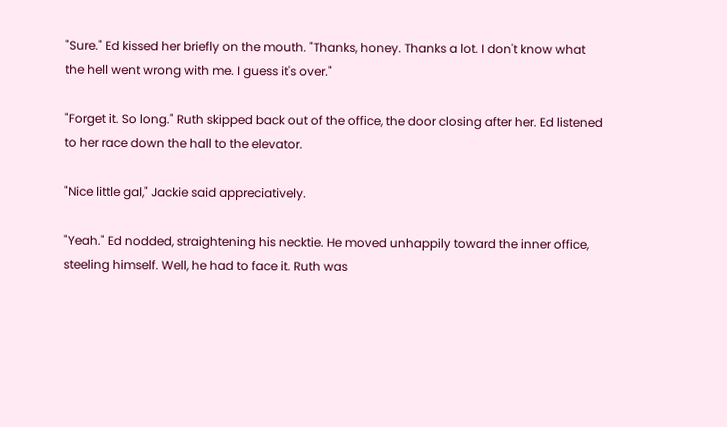"Sure." Ed kissed her briefly on the mouth. "Thanks, honey. Thanks a lot. I don't know what the hell went wrong with me. I guess it's over."

"Forget it. So long." Ruth skipped back out of the office, the door closing after her. Ed listened to her race down the hall to the elevator.

"Nice little gal," Jackie said appreciatively.

"Yeah." Ed nodded, straightening his necktie. He moved unhappily toward the inner office, steeling himself. Well, he had to face it. Ruth was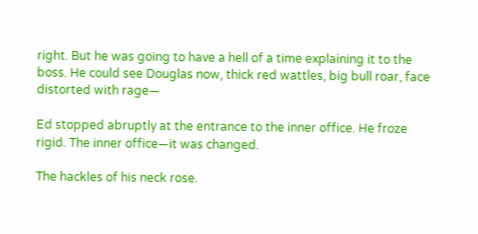right. But he was going to have a hell of a time explaining it to the boss. He could see Douglas now, thick red wattles, big bull roar, face distorted with rage—

Ed stopped abruptly at the entrance to the inner office. He froze rigid. The inner office—it was changed.

The hackles of his neck rose.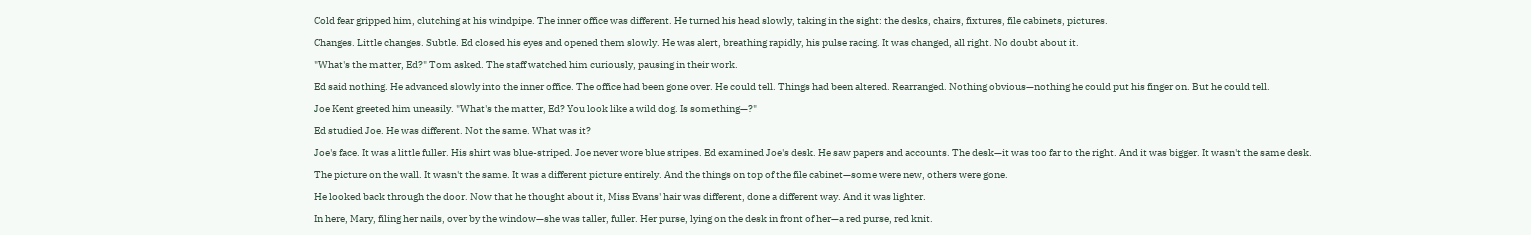Cold fear gripped him, clutching at his windpipe. The inner office was different. He turned his head slowly, taking in the sight: the desks, chairs, fixtures, file cabinets, pictures.

Changes. Little changes. Subtle. Ed closed his eyes and opened them slowly. He was alert, breathing rapidly, his pulse racing. It was changed, all right. No doubt about it.

"What's the matter, Ed?" Tom asked. The staff watched him curiously, pausing in their work.

Ed said nothing. He advanced slowly into the inner office. The office had been gone over. He could tell. Things had been altered. Rearranged. Nothing obvious—nothing he could put his finger on. But he could tell.

Joe Kent greeted him uneasily. "What's the matter, Ed? You look like a wild dog. Is something—?"

Ed studied Joe. He was different. Not the same. What was it?

Joe's face. It was a little fuller. His shirt was blue-striped. Joe never wore blue stripes. Ed examined Joe's desk. He saw papers and accounts. The desk—it was too far to the right. And it was bigger. It wasn't the same desk.

The picture on the wall. It wasn't the same. It was a different picture entirely. And the things on top of the file cabinet—some were new, others were gone.

He looked back through the door. Now that he thought about it, Miss Evans' hair was different, done a different way. And it was lighter.

In here, Mary, filing her nails, over by the window—she was taller, fuller. Her purse, lying on the desk in front of her—a red purse, red knit.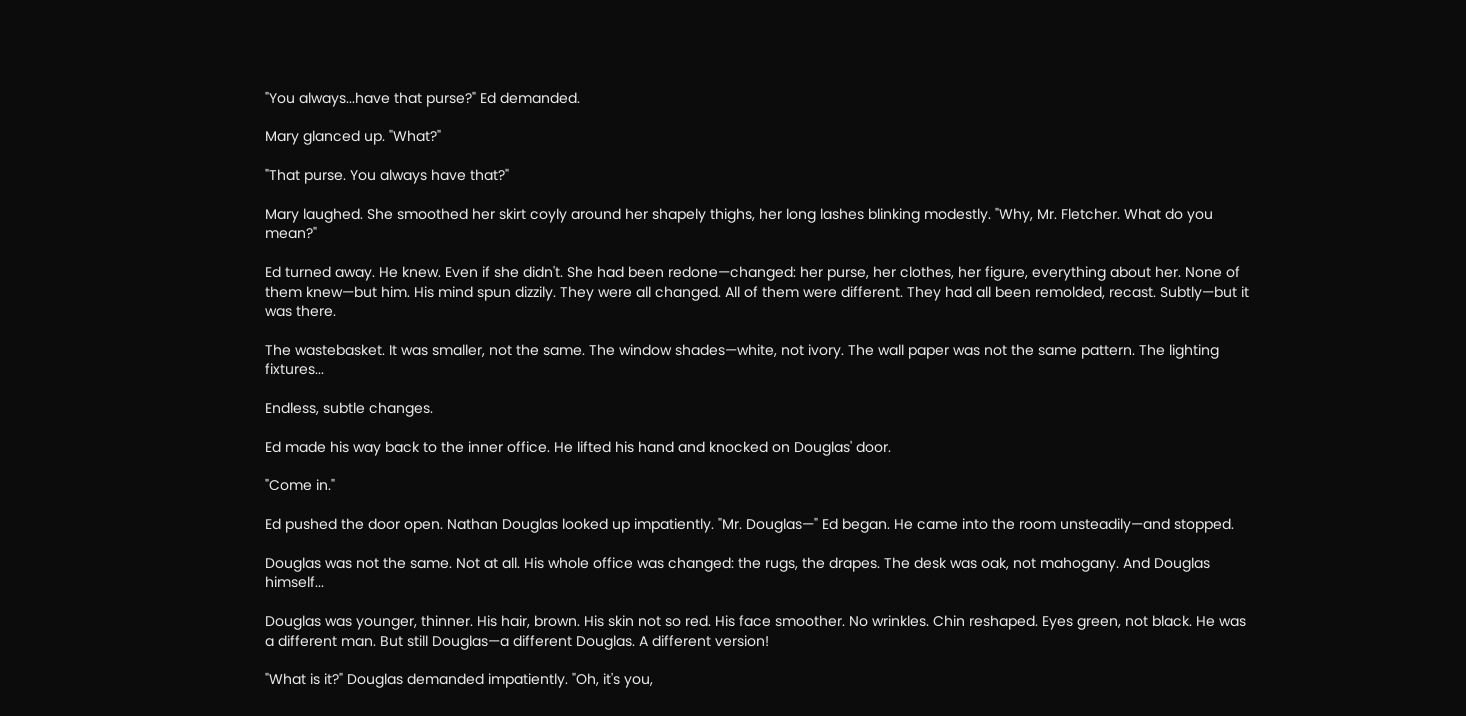"You always...have that purse?" Ed demanded.

Mary glanced up. "What?"

"That purse. You always have that?"

Mary laughed. She smoothed her skirt coyly around her shapely thighs, her long lashes blinking modestly. "Why, Mr. Fletcher. What do you mean?"

Ed turned away. He knew. Even if she didn't. She had been redone—changed: her purse, her clothes, her figure, everything about her. None of them knew—but him. His mind spun dizzily. They were all changed. All of them were different. They had all been remolded, recast. Subtly—but it was there.

The wastebasket. It was smaller, not the same. The window shades—white, not ivory. The wall paper was not the same pattern. The lighting fixtures...

Endless, subtle changes.

Ed made his way back to the inner office. He lifted his hand and knocked on Douglas' door.

"Come in."

Ed pushed the door open. Nathan Douglas looked up impatiently. "Mr. Douglas—" Ed began. He came into the room unsteadily—and stopped.

Douglas was not the same. Not at all. His whole office was changed: the rugs, the drapes. The desk was oak, not mahogany. And Douglas himself...

Douglas was younger, thinner. His hair, brown. His skin not so red. His face smoother. No wrinkles. Chin reshaped. Eyes green, not black. He was a different man. But still Douglas—a different Douglas. A different version!

"What is it?" Douglas demanded impatiently. "Oh, it's you,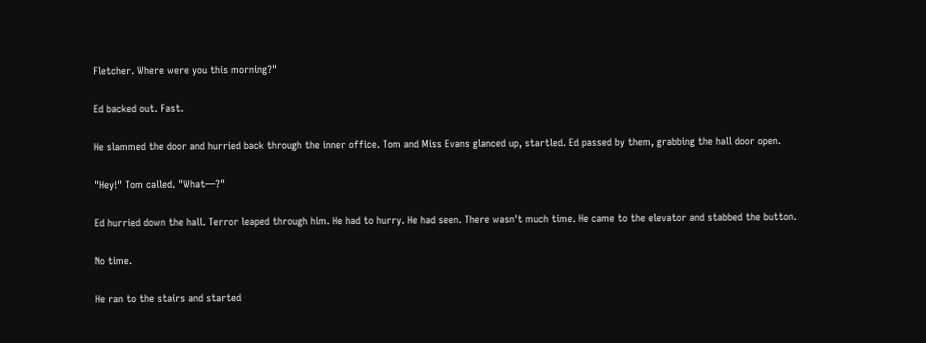Fletcher. Where were you this morning?"

Ed backed out. Fast.

He slammed the door and hurried back through the inner office. Tom and Miss Evans glanced up, startled. Ed passed by them, grabbing the hall door open.

"Hey!" Tom called. "What—?"

Ed hurried down the hall. Terror leaped through him. He had to hurry. He had seen. There wasn't much time. He came to the elevator and stabbed the button.

No time.

He ran to the stairs and started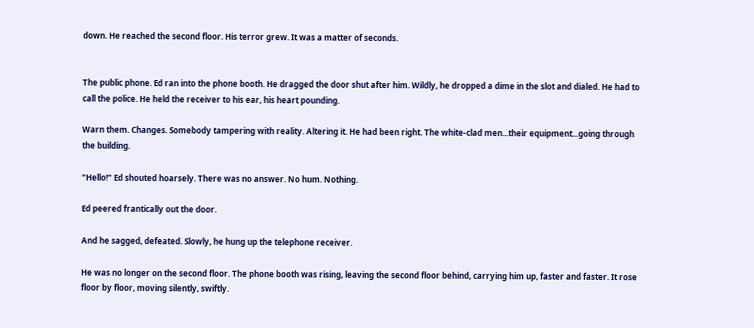down. He reached the second floor. His terror grew. It was a matter of seconds.


The public phone. Ed ran into the phone booth. He dragged the door shut after him. Wildly, he dropped a dime in the slot and dialed. He had to call the police. He held the receiver to his ear, his heart pounding.

Warn them. Changes. Somebody tampering with reality. Altering it. He had been right. The white-clad men...their equipment...going through the building.

"Hello!" Ed shouted hoarsely. There was no answer. No hum. Nothing.

Ed peered frantically out the door.

And he sagged, defeated. Slowly, he hung up the telephone receiver.

He was no longer on the second floor. The phone booth was rising, leaving the second floor behind, carrying him up, faster and faster. It rose floor by floor, moving silently, swiftly.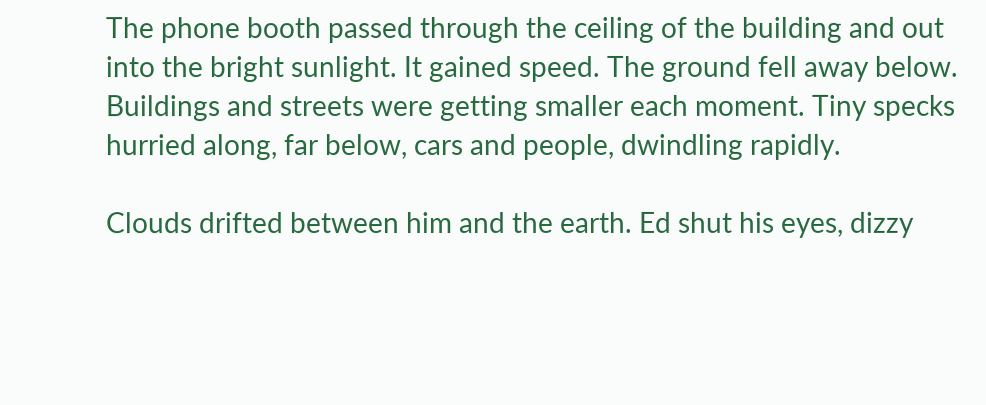The phone booth passed through the ceiling of the building and out into the bright sunlight. It gained speed. The ground fell away below. Buildings and streets were getting smaller each moment. Tiny specks hurried along, far below, cars and people, dwindling rapidly.

Clouds drifted between him and the earth. Ed shut his eyes, dizzy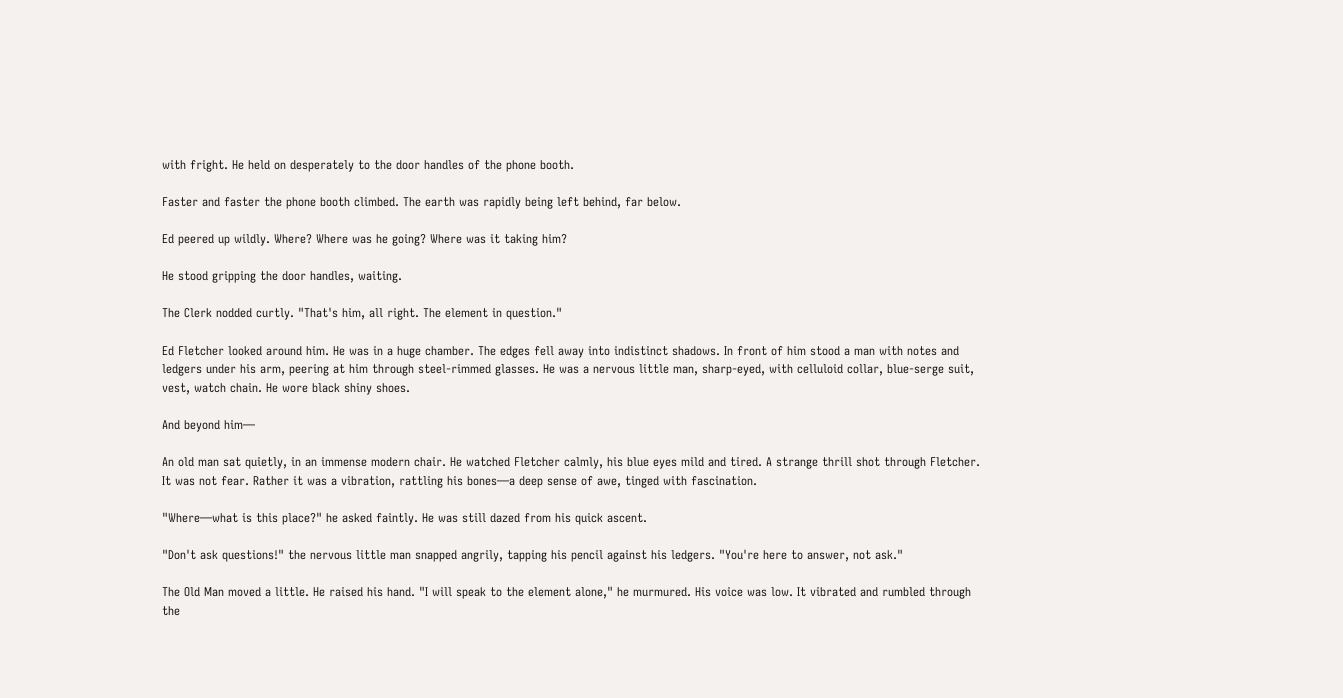with fright. He held on desperately to the door handles of the phone booth.

Faster and faster the phone booth climbed. The earth was rapidly being left behind, far below.

Ed peered up wildly. Where? Where was he going? Where was it taking him?

He stood gripping the door handles, waiting.

The Clerk nodded curtly. "That's him, all right. The element in question."

Ed Fletcher looked around him. He was in a huge chamber. The edges fell away into indistinct shadows. In front of him stood a man with notes and ledgers under his arm, peering at him through steel-rimmed glasses. He was a nervous little man, sharp-eyed, with celluloid collar, blue-serge suit, vest, watch chain. He wore black shiny shoes.

And beyond him—

An old man sat quietly, in an immense modern chair. He watched Fletcher calmly, his blue eyes mild and tired. A strange thrill shot through Fletcher. It was not fear. Rather it was a vibration, rattling his bones—a deep sense of awe, tinged with fascination.

"Where—what is this place?" he asked faintly. He was still dazed from his quick ascent.

"Don't ask questions!" the nervous little man snapped angrily, tapping his pencil against his ledgers. "You're here to answer, not ask."

The Old Man moved a little. He raised his hand. "I will speak to the element alone," he murmured. His voice was low. It vibrated and rumbled through the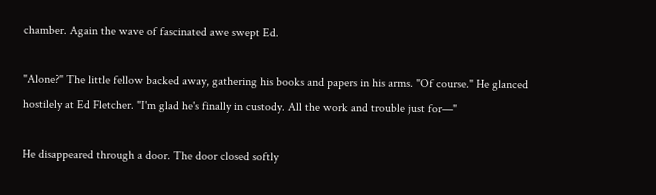chamber. Again the wave of fascinated awe swept Ed.

"Alone?" The little fellow backed away, gathering his books and papers in his arms. "Of course." He glanced hostilely at Ed Fletcher. "I'm glad he's finally in custody. All the work and trouble just for—"

He disappeared through a door. The door closed softly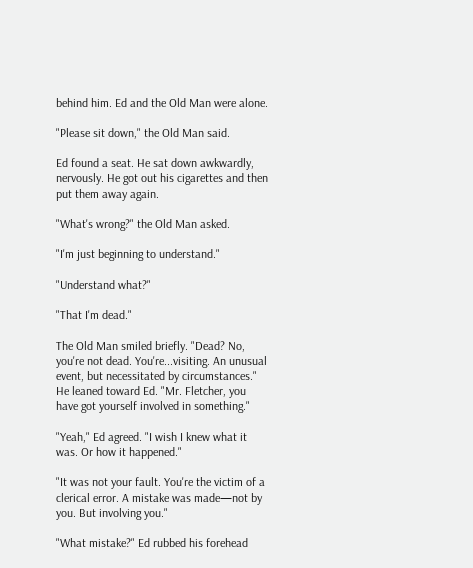behind him. Ed and the Old Man were alone.

"Please sit down," the Old Man said.

Ed found a seat. He sat down awkwardly, nervously. He got out his cigarettes and then put them away again.

"What's wrong?" the Old Man asked.

"I'm just beginning to understand."

"Understand what?"

"That I'm dead."

The Old Man smiled briefly. "Dead? No, you're not dead. You're...visiting. An unusual event, but necessitated by circumstances." He leaned toward Ed. "Mr. Fletcher, you have got yourself involved in something."

"Yeah," Ed agreed. "I wish I knew what it was. Or how it happened."

"It was not your fault. You're the victim of a clerical error. A mistake was made—not by you. But involving you."

"What mistake?" Ed rubbed his forehead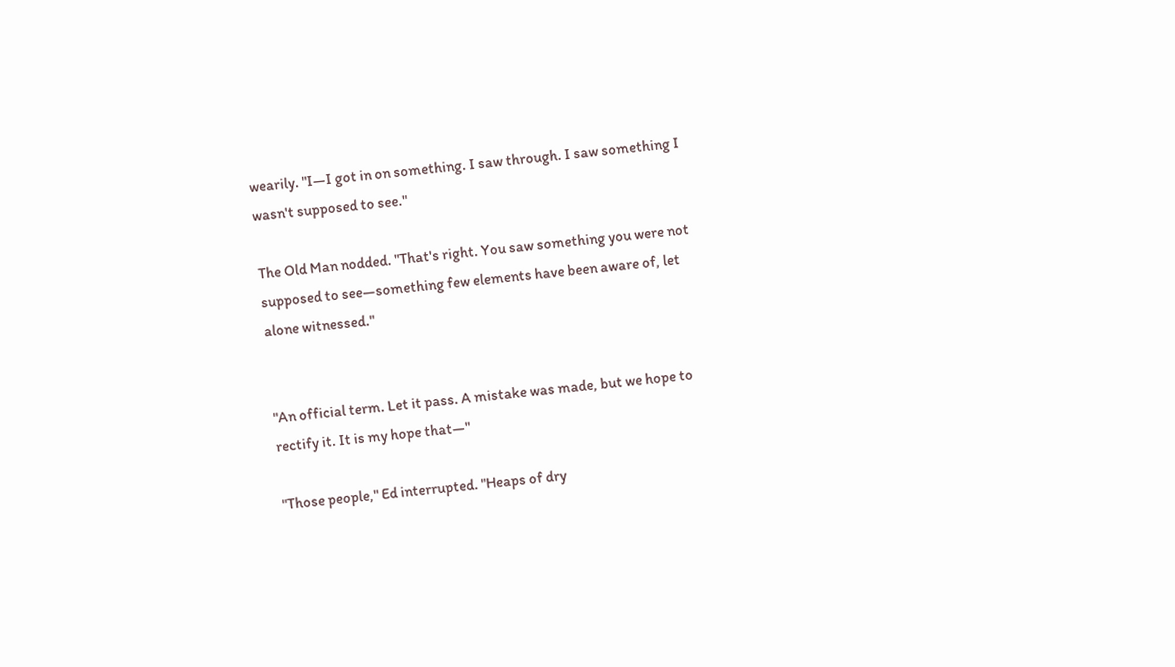wearily. "I—I got in on something. I saw through. I saw something I wasn't supposed to see."

The Old Man nodded. "That's right. You saw something you were not supposed to see—something few elements have been aware of, let alone witnessed."


"An official term. Let it pass. A mistake was made, but we hope to rectify it. It is my hope that—"

"Those people," Ed interrupted. "Heaps of dry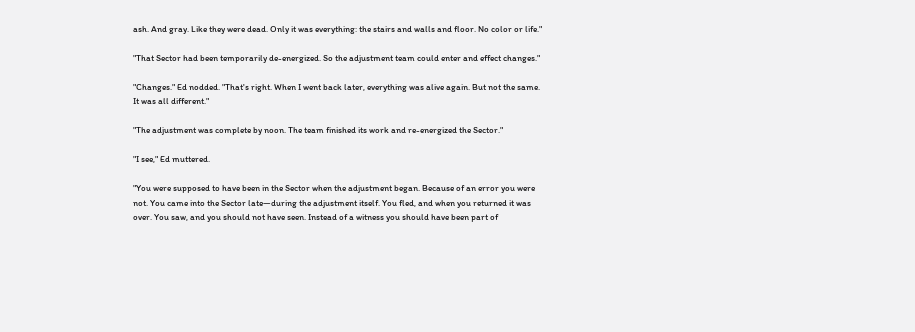ash. And gray. Like they were dead. Only it was everything: the stairs and walls and floor. No color or life."

"That Sector had been temporarily de-energized. So the adjustment team could enter and effect changes."

"Changes." Ed nodded. "That's right. When I went back later, everything was alive again. But not the same. It was all different."

"The adjustment was complete by noon. The team finished its work and re-energized the Sector."

"I see," Ed muttered.

"You were supposed to have been in the Sector when the adjustment began. Because of an error you were not. You came into the Sector late—during the adjustment itself. You fled, and when you returned it was over. You saw, and you should not have seen. Instead of a witness you should have been part of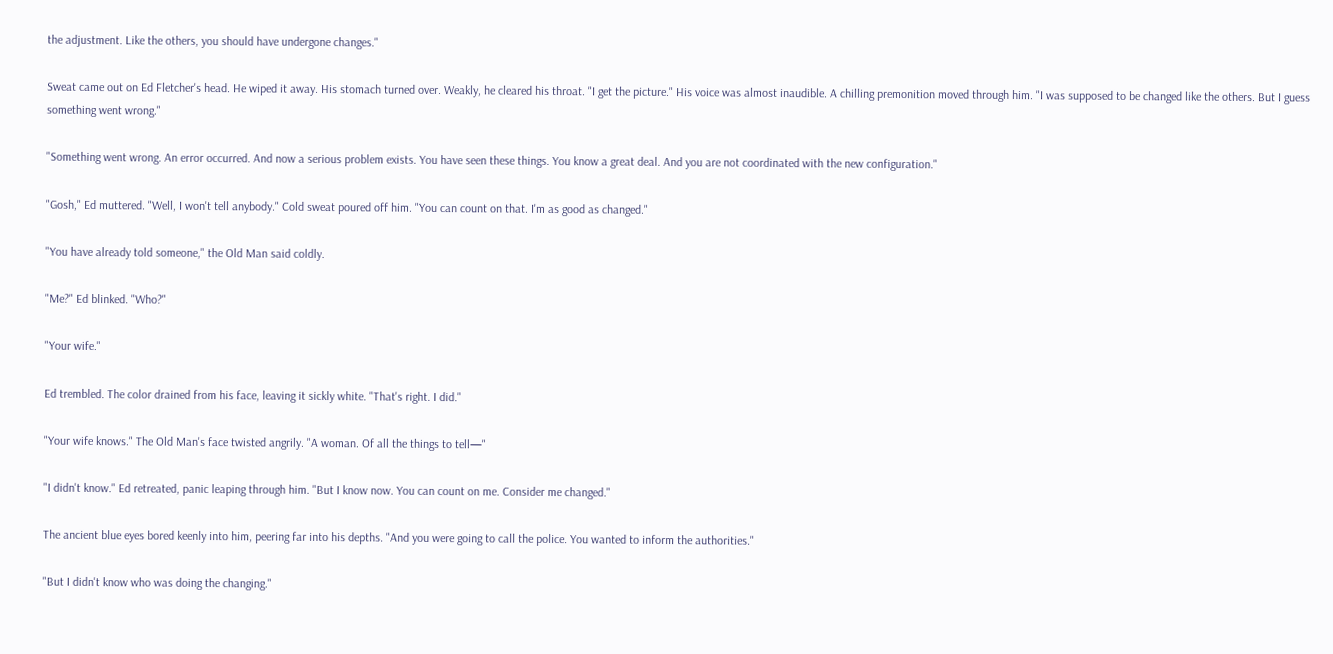the adjustment. Like the others, you should have undergone changes."

Sweat came out on Ed Fletcher's head. He wiped it away. His stomach turned over. Weakly, he cleared his throat. "I get the picture." His voice was almost inaudible. A chilling premonition moved through him. "I was supposed to be changed like the others. But I guess something went wrong."

"Something went wrong. An error occurred. And now a serious problem exists. You have seen these things. You know a great deal. And you are not coordinated with the new configuration."

"Gosh," Ed muttered. "Well, I won't tell anybody." Cold sweat poured off him. "You can count on that. I'm as good as changed."

"You have already told someone," the Old Man said coldly.

"Me?" Ed blinked. "Who?"

"Your wife."

Ed trembled. The color drained from his face, leaving it sickly white. "That's right. I did."

"Your wife knows." The Old Man's face twisted angrily. "A woman. Of all the things to tell—"

"I didn't know." Ed retreated, panic leaping through him. "But I know now. You can count on me. Consider me changed."

The ancient blue eyes bored keenly into him, peering far into his depths. "And you were going to call the police. You wanted to inform the authorities."

"But I didn't know who was doing the changing."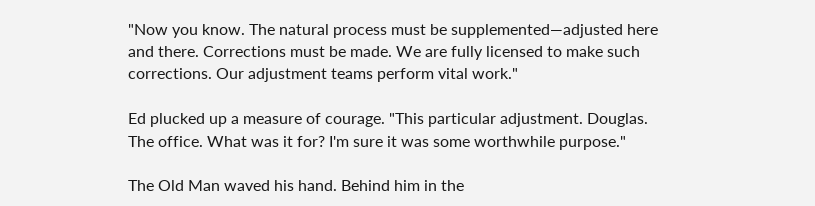"Now you know. The natural process must be supplemented—adjusted here and there. Corrections must be made. We are fully licensed to make such corrections. Our adjustment teams perform vital work."

Ed plucked up a measure of courage. "This particular adjustment. Douglas. The office. What was it for? I'm sure it was some worthwhile purpose."

The Old Man waved his hand. Behind him in the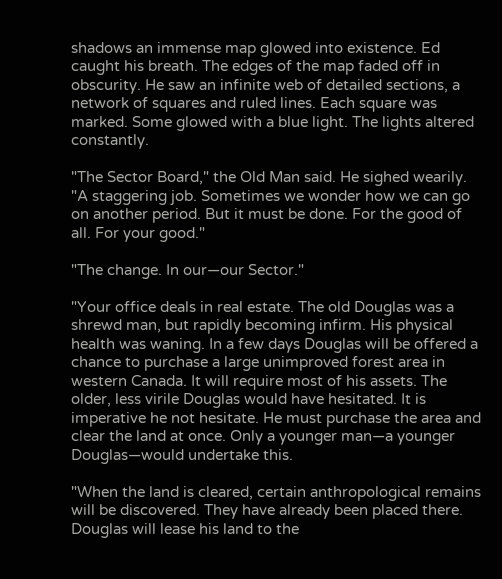shadows an immense map glowed into existence. Ed caught his breath. The edges of the map faded off in obscurity. He saw an infinite web of detailed sections, a network of squares and ruled lines. Each square was marked. Some glowed with a blue light. The lights altered constantly.

"The Sector Board," the Old Man said. He sighed wearily. "A staggering job. Sometimes we wonder how we can go on another period. But it must be done. For the good of all. For your good."

"The change. In our—our Sector."

"Your office deals in real estate. The old Douglas was a shrewd man, but rapidly becoming infirm. His physical health was waning. In a few days Douglas will be offered a chance to purchase a large unimproved forest area in western Canada. It will require most of his assets. The older, less virile Douglas would have hesitated. It is imperative he not hesitate. He must purchase the area and clear the land at once. Only a younger man—a younger Douglas—would undertake this.

"When the land is cleared, certain anthropological remains will be discovered. They have already been placed there. Douglas will lease his land to the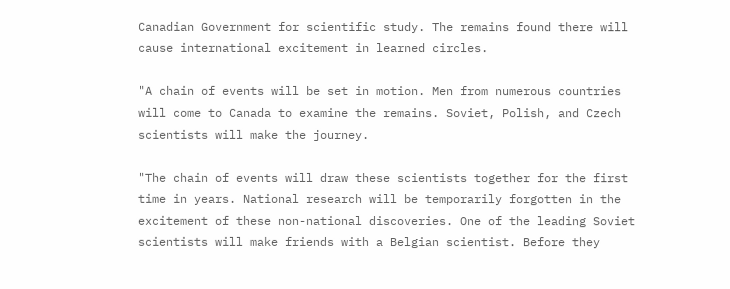Canadian Government for scientific study. The remains found there will cause international excitement in learned circles.

"A chain of events will be set in motion. Men from numerous countries will come to Canada to examine the remains. Soviet, Polish, and Czech scientists will make the journey.

"The chain of events will draw these scientists together for the first time in years. National research will be temporarily forgotten in the excitement of these non-national discoveries. One of the leading Soviet scientists will make friends with a Belgian scientist. Before they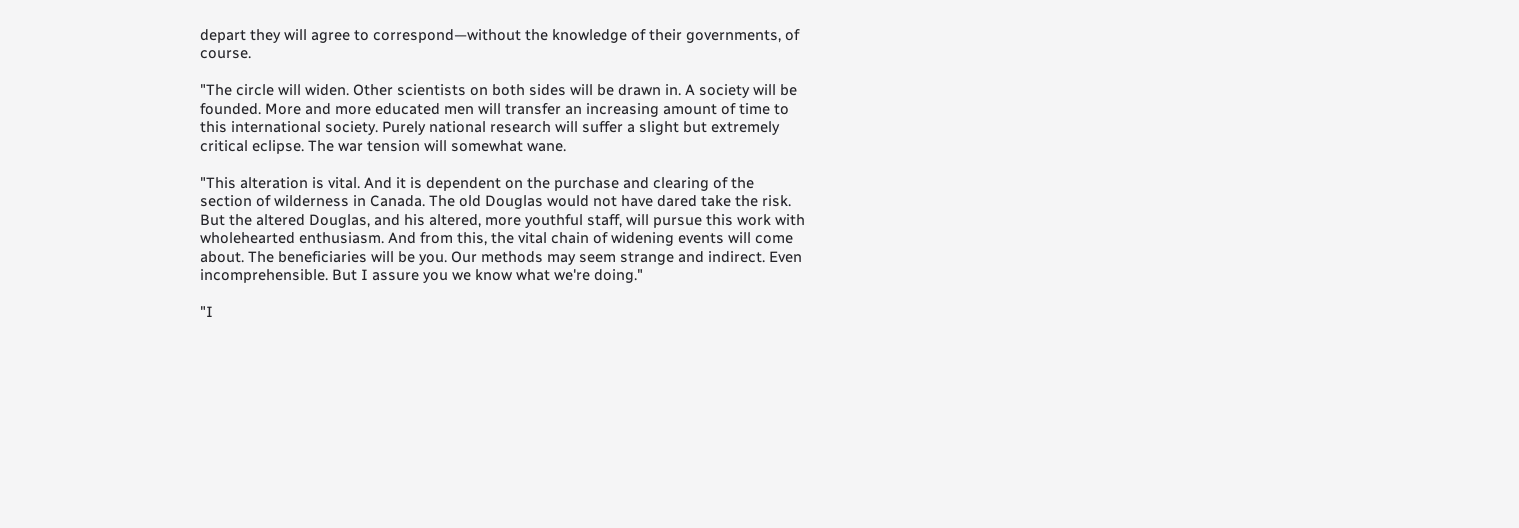depart they will agree to correspond—without the knowledge of their governments, of course.

"The circle will widen. Other scientists on both sides will be drawn in. A society will be founded. More and more educated men will transfer an increasing amount of time to this international society. Purely national research will suffer a slight but extremely critical eclipse. The war tension will somewhat wane.

"This alteration is vital. And it is dependent on the purchase and clearing of the section of wilderness in Canada. The old Douglas would not have dared take the risk. But the altered Douglas, and his altered, more youthful staff, will pursue this work with wholehearted enthusiasm. And from this, the vital chain of widening events will come about. The beneficiaries will be you. Our methods may seem strange and indirect. Even incomprehensible. But I assure you we know what we're doing."

"I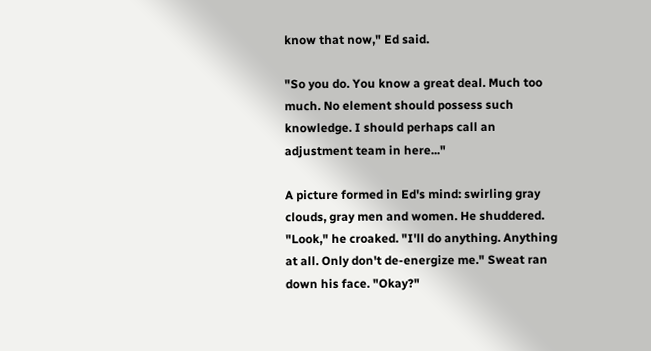know that now," Ed said.

"So you do. You know a great deal. Much too much. No element should possess such knowledge. I should perhaps call an adjustment team in here..."

A picture formed in Ed's mind: swirling gray clouds, gray men and women. He shuddered. "Look," he croaked. "I'll do anything. Anything at all. Only don't de-energize me." Sweat ran down his face. "Okay?"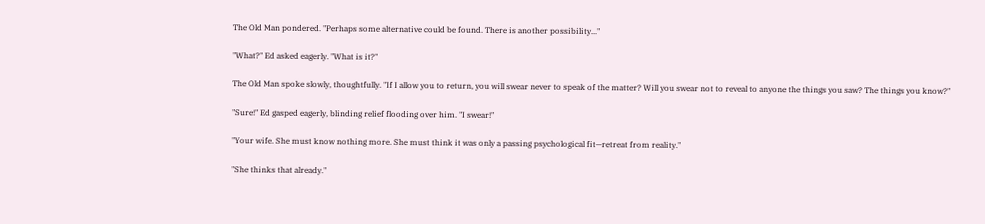The Old Man pondered. "Perhaps some alternative could be found. There is another possibility..."

"What?" Ed asked eagerly. "What is it?"

The Old Man spoke slowly, thoughtfully. "If I allow you to return, you will swear never to speak of the matter? Will you swear not to reveal to anyone the things you saw? The things you know?"

"Sure!" Ed gasped eagerly, blinding relief flooding over him. "I swear!"

"Your wife. She must know nothing more. She must think it was only a passing psychological fit—retreat from reality."

"She thinks that already."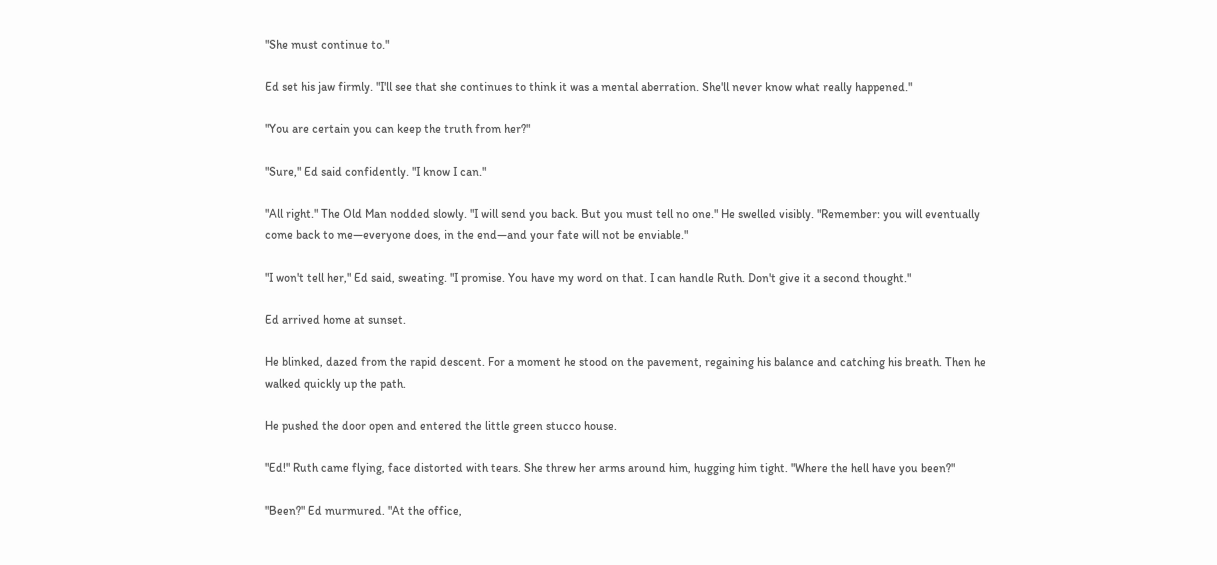"She must continue to."

Ed set his jaw firmly. "I'll see that she continues to think it was a mental aberration. She'll never know what really happened."

"You are certain you can keep the truth from her?"

"Sure," Ed said confidently. "I know I can."

"All right." The Old Man nodded slowly. "I will send you back. But you must tell no one." He swelled visibly. "Remember: you will eventually come back to me—everyone does, in the end—and your fate will not be enviable."

"I won't tell her," Ed said, sweating. "I promise. You have my word on that. I can handle Ruth. Don't give it a second thought."

Ed arrived home at sunset.

He blinked, dazed from the rapid descent. For a moment he stood on the pavement, regaining his balance and catching his breath. Then he walked quickly up the path.

He pushed the door open and entered the little green stucco house.

"Ed!" Ruth came flying, face distorted with tears. She threw her arms around him, hugging him tight. "Where the hell have you been?"

"Been?" Ed murmured. "At the office,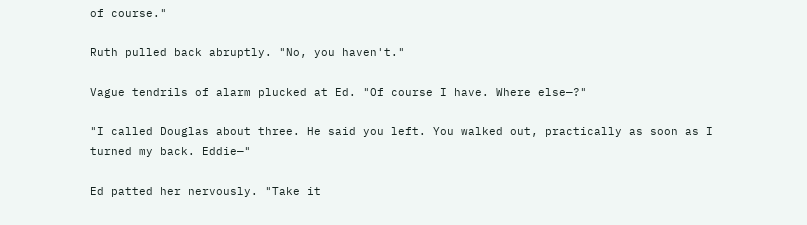of course."

Ruth pulled back abruptly. "No, you haven't."

Vague tendrils of alarm plucked at Ed. "Of course I have. Where else—?"

"I called Douglas about three. He said you left. You walked out, practically as soon as I turned my back. Eddie—"

Ed patted her nervously. "Take it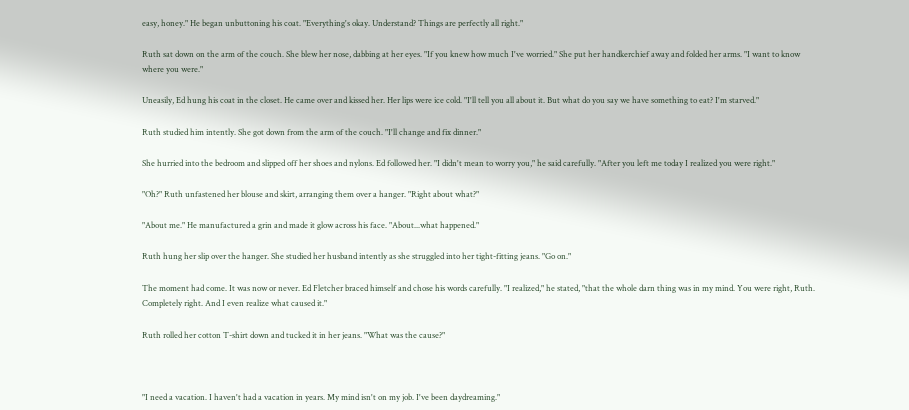easy, honey." He began unbuttoning his coat. "Everything's okay. Understand? Things are perfectly all right."

Ruth sat down on the arm of the couch. She blew her nose, dabbing at her eyes. "If you knew how much I've worried." She put her handkerchief away and folded her arms. "I want to know where you were."

Uneasily, Ed hung his coat in the closet. He came over and kissed her. Her lips were ice cold. "I'll tell you all about it. But what do you say we have something to eat? I'm starved."

Ruth studied him intently. She got down from the arm of the couch. "I'll change and fix dinner."

She hurried into the bedroom and slipped off her shoes and nylons. Ed followed her. "I didn't mean to worry you," he said carefully. "After you left me today I realized you were right."

"Oh?" Ruth unfastened her blouse and skirt, arranging them over a hanger. "Right about what?"

"About me." He manufactured a grin and made it glow across his face. "About...what happened."

Ruth hung her slip over the hanger. She studied her husband intently as she struggled into her tight-fitting jeans. "Go on."

The moment had come. It was now or never. Ed Fletcher braced himself and chose his words carefully. "I realized," he stated, "that the whole darn thing was in my mind. You were right, Ruth. Completely right. And I even realize what caused it."

Ruth rolled her cotton T-shirt down and tucked it in her jeans. "What was the cause?"



"I need a vacation. I haven't had a vacation in years. My mind isn't on my job. I've been daydreaming."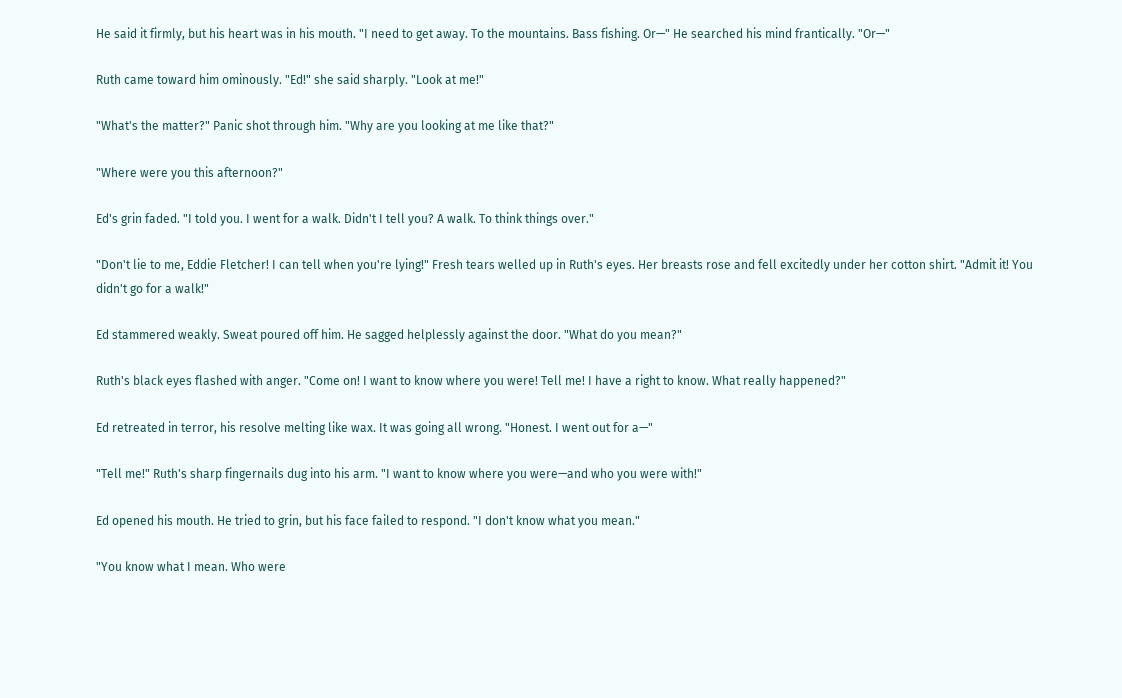He said it firmly, but his heart was in his mouth. "I need to get away. To the mountains. Bass fishing. Or—" He searched his mind frantically. "Or—"

Ruth came toward him ominously. "Ed!" she said sharply. "Look at me!"

"What's the matter?" Panic shot through him. "Why are you looking at me like that?"

"Where were you this afternoon?"

Ed's grin faded. "I told you. I went for a walk. Didn't I tell you? A walk. To think things over."

"Don't lie to me, Eddie Fletcher! I can tell when you're lying!" Fresh tears welled up in Ruth's eyes. Her breasts rose and fell excitedly under her cotton shirt. "Admit it! You didn't go for a walk!"

Ed stammered weakly. Sweat poured off him. He sagged helplessly against the door. "What do you mean?"

Ruth's black eyes flashed with anger. "Come on! I want to know where you were! Tell me! I have a right to know. What really happened?"

Ed retreated in terror, his resolve melting like wax. It was going all wrong. "Honest. I went out for a—"

"Tell me!" Ruth's sharp fingernails dug into his arm. "I want to know where you were—and who you were with!"

Ed opened his mouth. He tried to grin, but his face failed to respond. "I don't know what you mean."

"You know what I mean. Who were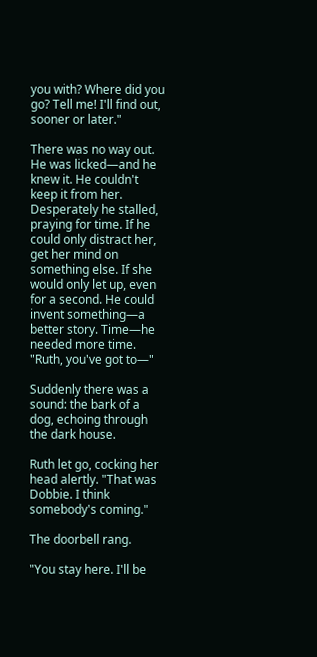you with? Where did you go? Tell me! I'll find out, sooner or later."

There was no way out. He was licked—and he knew it. He couldn't keep it from her. Desperately he stalled, praying for time. If he could only distract her, get her mind on something else. If she would only let up, even for a second. He could invent something—a better story. Time—he needed more time. "Ruth, you've got to—"

Suddenly there was a sound: the bark of a dog, echoing through the dark house.

Ruth let go, cocking her head alertly. "That was Dobbie. I think somebody's coming."

The doorbell rang.

"You stay here. I'll be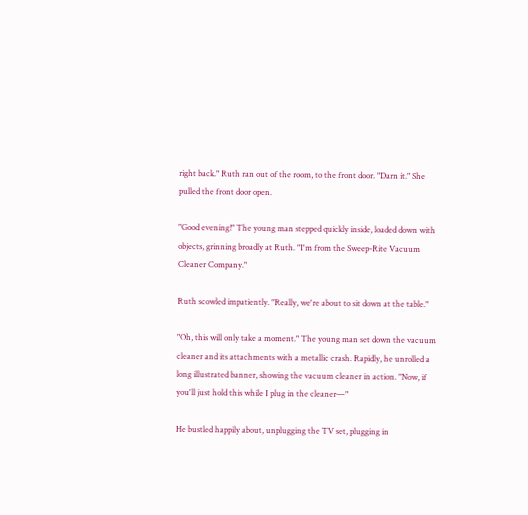right back." Ruth ran out of the room, to the front door. "Darn it." She pulled the front door open.

"Good evening!" The young man stepped quickly inside, loaded down with objects, grinning broadly at Ruth. "I'm from the Sweep-Rite Vacuum Cleaner Company."

Ruth scowled impatiently. "Really, we're about to sit down at the table."

"Oh, this will only take a moment." The young man set down the vacuum cleaner and its attachments with a metallic crash. Rapidly, he unrolled a long illustrated banner, showing the vacuum cleaner in action. "Now, if you'll just hold this while I plug in the cleaner—"

He bustled happily about, unplugging the TV set, plugging in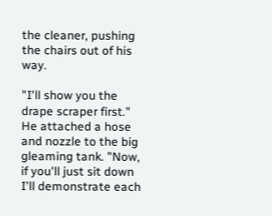the cleaner, pushing the chairs out of his way.

"I'll show you the drape scraper first." He attached a hose and nozzle to the big gleaming tank. "Now, if you'll just sit down I'll demonstrate each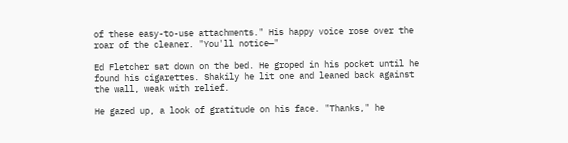of these easy-to-use attachments." His happy voice rose over the roar of the cleaner. "You'll notice—"

Ed Fletcher sat down on the bed. He groped in his pocket until he found his cigarettes. Shakily he lit one and leaned back against the wall, weak with relief.

He gazed up, a look of gratitude on his face. "Thanks," he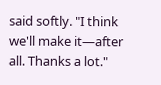said softly. "I think we'll make it—after all. Thanks a lot."